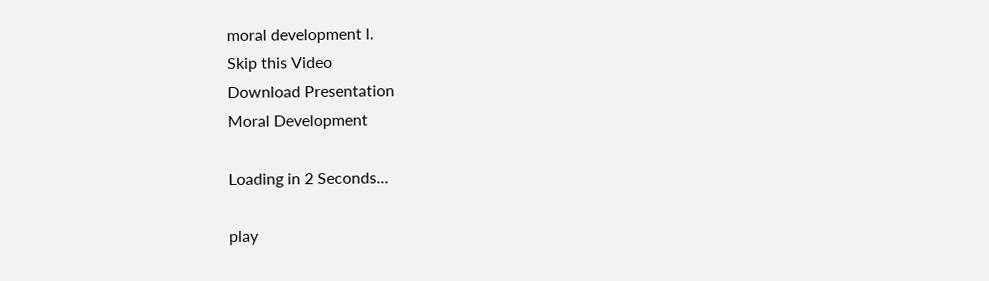moral development l.
Skip this Video
Download Presentation
Moral Development

Loading in 2 Seconds...

play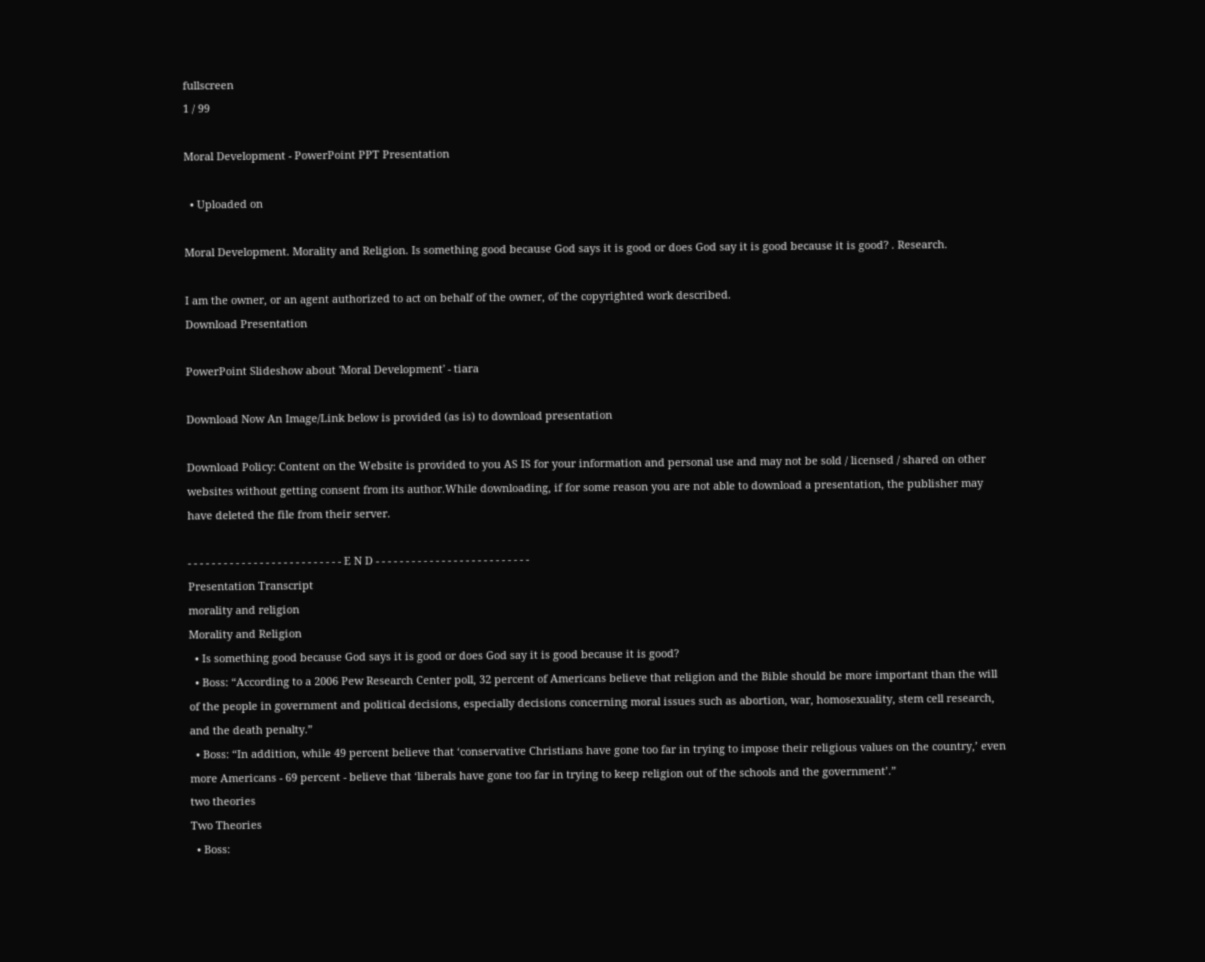fullscreen
1 / 99

Moral Development - PowerPoint PPT Presentation

  • Uploaded on

Moral Development. Morality and Religion. Is something good because God says it is good or does God say it is good because it is good? . Research.

I am the owner, or an agent authorized to act on behalf of the owner, of the copyrighted work described.
Download Presentation

PowerPoint Slideshow about 'Moral Development' - tiara

Download Now An Image/Link below is provided (as is) to download presentation

Download Policy: Content on the Website is provided to you AS IS for your information and personal use and may not be sold / licensed / shared on other websites without getting consent from its author.While downloading, if for some reason you are not able to download a presentation, the publisher may have deleted the file from their server.

- - - - - - - - - - - - - - - - - - - - - - - - - - E N D - - - - - - - - - - - - - - - - - - - - - - - - - -
Presentation Transcript
morality and religion
Morality and Religion
  • Is something good because God says it is good or does God say it is good because it is good?
  • Boss: “According to a 2006 Pew Research Center poll, 32 percent of Americans believe that religion and the Bible should be more important than the will of the people in government and political decisions, especially decisions concerning moral issues such as abortion, war, homosexuality, stem cell research, and the death penalty.”
  • Boss: “In addition, while 49 percent believe that ‘conservative Christians have gone too far in trying to impose their religious values on the country,’ even more Americans - 69 percent - believe that ‘liberals have gone too far in trying to keep religion out of the schools and the government’.”
two theories
Two Theories
  • Boss: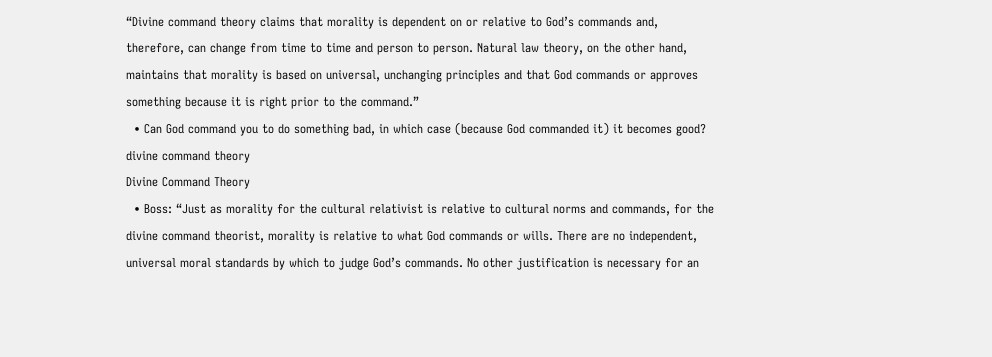“Divine command theory claims that morality is dependent on or relative to God’s commands and, therefore, can change from time to time and person to person. Natural law theory, on the other hand, maintains that morality is based on universal, unchanging principles and that God commands or approves something because it is right prior to the command.”
  • Can God command you to do something bad, in which case (because God commanded it) it becomes good?
divine command theory
Divine Command Theory
  • Boss: “Just as morality for the cultural relativist is relative to cultural norms and commands, for the divine command theorist, morality is relative to what God commands or wills. There are no independent, universal moral standards by which to judge God’s commands. No other justification is necessary for an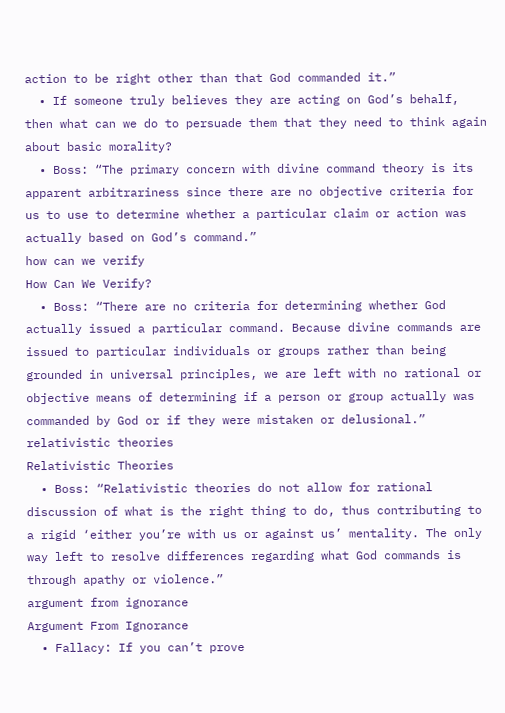action to be right other than that God commanded it.”
  • If someone truly believes they are acting on God’s behalf, then what can we do to persuade them that they need to think again about basic morality?
  • Boss: “The primary concern with divine command theory is its apparent arbitrariness since there are no objective criteria for us to use to determine whether a particular claim or action was actually based on God’s command.”
how can we verify
How Can We Verify?
  • Boss: “There are no criteria for determining whether God actually issued a particular command. Because divine commands are issued to particular individuals or groups rather than being grounded in universal principles, we are left with no rational or objective means of determining if a person or group actually was commanded by God or if they were mistaken or delusional.”
relativistic theories
Relativistic Theories
  • Boss: “Relativistic theories do not allow for rational discussion of what is the right thing to do, thus contributing to a rigid ‘either you’re with us or against us’ mentality. The only way left to resolve differences regarding what God commands is through apathy or violence.”
argument from ignorance
Argument From Ignorance
  • Fallacy: If you can’t prove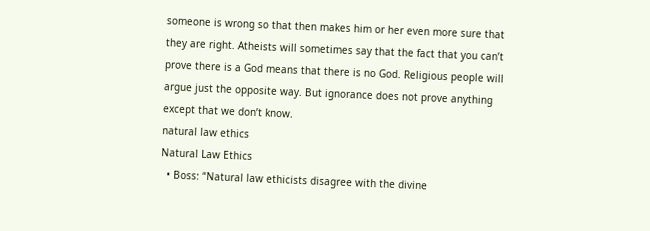someone is wrong so that then makes him or her even more sure that they are right. Atheists will sometimes say that the fact that you can’t prove there is a God means that there is no God. Religious people will argue just the opposite way. But ignorance does not prove anything except that we don’t know.
natural law ethics
Natural Law Ethics
  • Boss: “Natural law ethicists disagree with the divine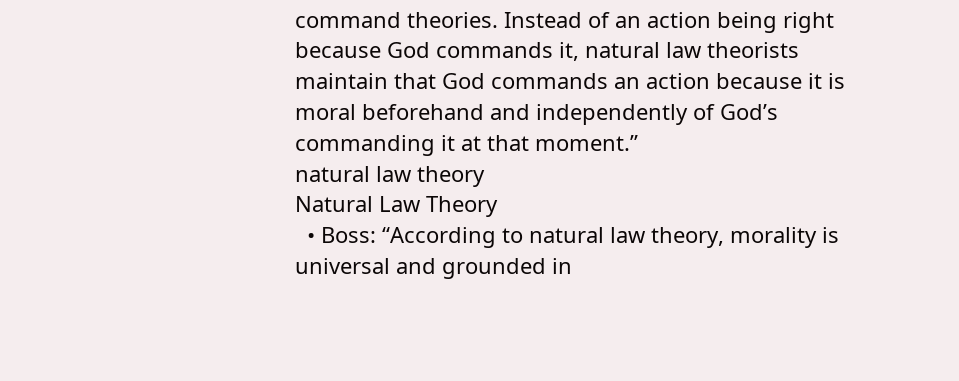command theories. Instead of an action being right because God commands it, natural law theorists maintain that God commands an action because it is moral beforehand and independently of God’s commanding it at that moment.”
natural law theory
Natural Law Theory
  • Boss: “According to natural law theory, morality is universal and grounded in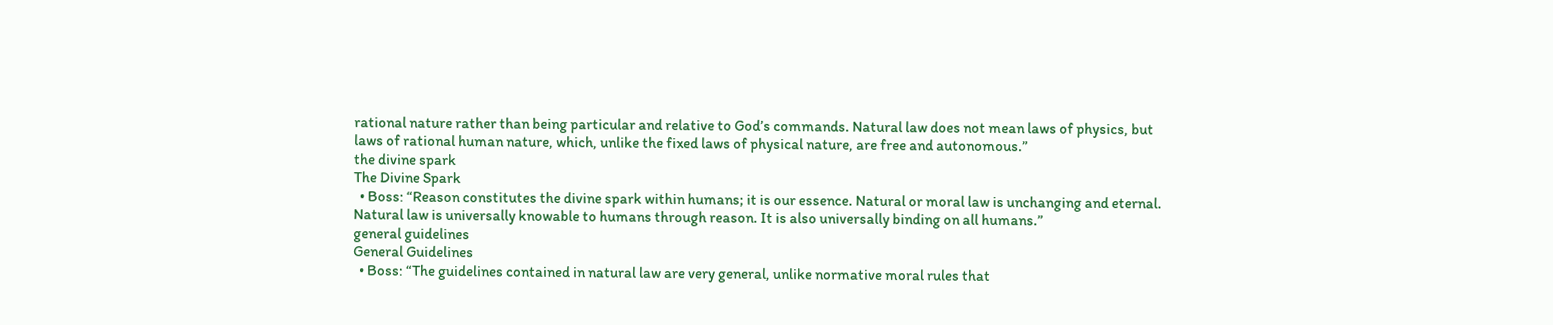rational nature rather than being particular and relative to God’s commands. Natural law does not mean laws of physics, but laws of rational human nature, which, unlike the fixed laws of physical nature, are free and autonomous.”
the divine spark
The Divine Spark
  • Boss: “Reason constitutes the divine spark within humans; it is our essence. Natural or moral law is unchanging and eternal. Natural law is universally knowable to humans through reason. It is also universally binding on all humans.”
general guidelines
General Guidelines
  • Boss: “The guidelines contained in natural law are very general, unlike normative moral rules that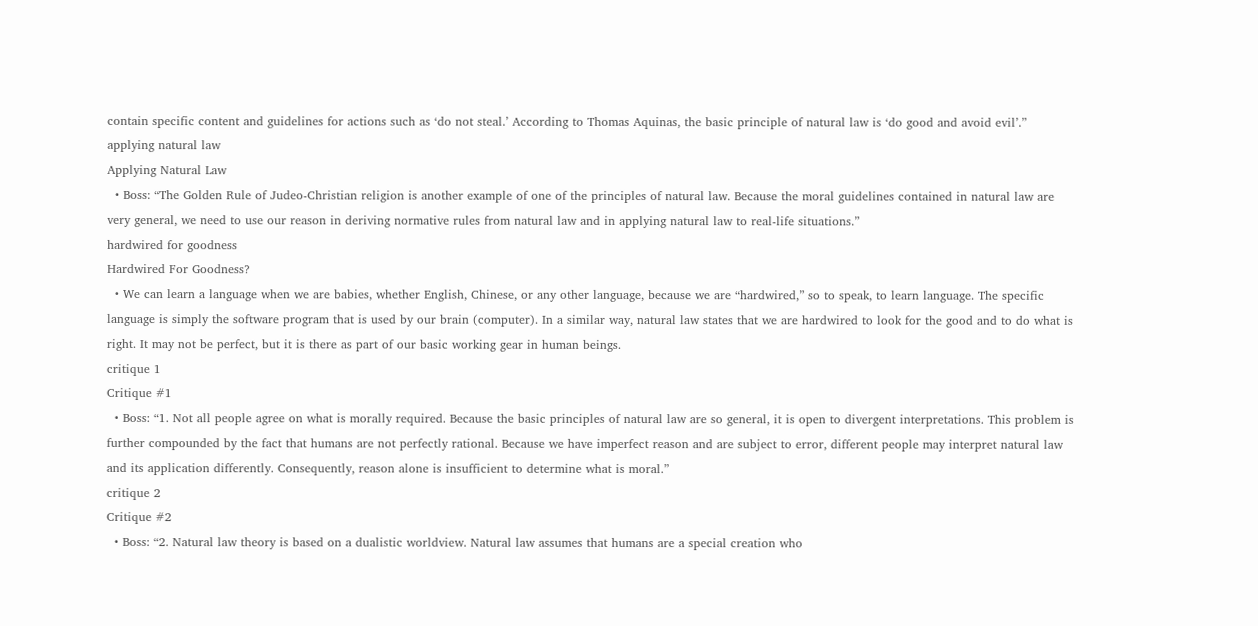contain specific content and guidelines for actions such as ‘do not steal.’ According to Thomas Aquinas, the basic principle of natural law is ‘do good and avoid evil’.”
applying natural law
Applying Natural Law
  • Boss: “The Golden Rule of Judeo-Christian religion is another example of one of the principles of natural law. Because the moral guidelines contained in natural law are very general, we need to use our reason in deriving normative rules from natural law and in applying natural law to real-life situations.”
hardwired for goodness
Hardwired For Goodness?
  • We can learn a language when we are babies, whether English, Chinese, or any other language, because we are “hardwired,” so to speak, to learn language. The specific language is simply the software program that is used by our brain (computer). In a similar way, natural law states that we are hardwired to look for the good and to do what is right. It may not be perfect, but it is there as part of our basic working gear in human beings.
critique 1
Critique #1
  • Boss: “1. Not all people agree on what is morally required. Because the basic principles of natural law are so general, it is open to divergent interpretations. This problem is further compounded by the fact that humans are not perfectly rational. Because we have imperfect reason and are subject to error, different people may interpret natural law and its application differently. Consequently, reason alone is insufficient to determine what is moral.”
critique 2
Critique #2
  • Boss: “2. Natural law theory is based on a dualistic worldview. Natural law assumes that humans are a special creation who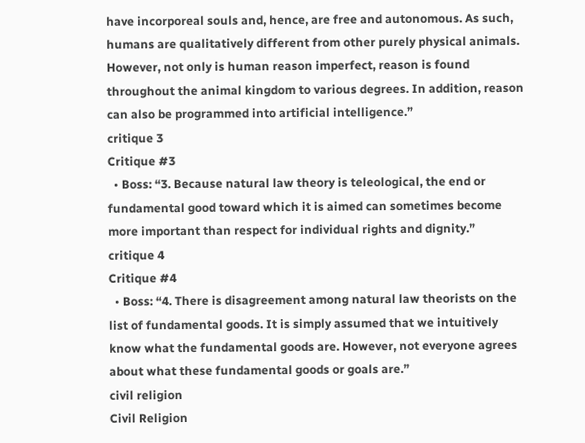have incorporeal souls and, hence, are free and autonomous. As such, humans are qualitatively different from other purely physical animals. However, not only is human reason imperfect, reason is found throughout the animal kingdom to various degrees. In addition, reason can also be programmed into artificial intelligence.”
critique 3
Critique #3
  • Boss: “3. Because natural law theory is teleological, the end or fundamental good toward which it is aimed can sometimes become more important than respect for individual rights and dignity.”
critique 4
Critique #4
  • Boss: “4. There is disagreement among natural law theorists on the list of fundamental goods. It is simply assumed that we intuitively know what the fundamental goods are. However, not everyone agrees about what these fundamental goods or goals are.”
civil religion
Civil Religion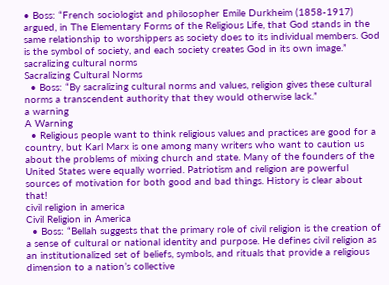• Boss: “French sociologist and philosopher Emile Durkheim (1858-1917) argued, in The Elementary Forms of the Religious Life, that God stands in the same relationship to worshippers as society does to its individual members. God is the symbol of society, and each society creates God in its own image.”
sacralizing cultural norms
Sacralizing Cultural Norms
  • Boss: “By sacralizing cultural norms and values, religion gives these cultural norms a transcendent authority that they would otherwise lack.”
a warning
A Warning
  • Religious people want to think religious values and practices are good for a country, but Karl Marx is one among many writers who want to caution us about the problems of mixing church and state. Many of the founders of the United States were equally worried. Patriotism and religion are powerful sources of motivation for both good and bad things. History is clear about that!
civil religion in america
Civil Religion in America
  • Boss: “Bellah suggests that the primary role of civil religion is the creation of a sense of cultural or national identity and purpose. He defines civil religion as an institutionalized set of beliefs, symbols, and rituals that provide a religious dimension to a nation’s collective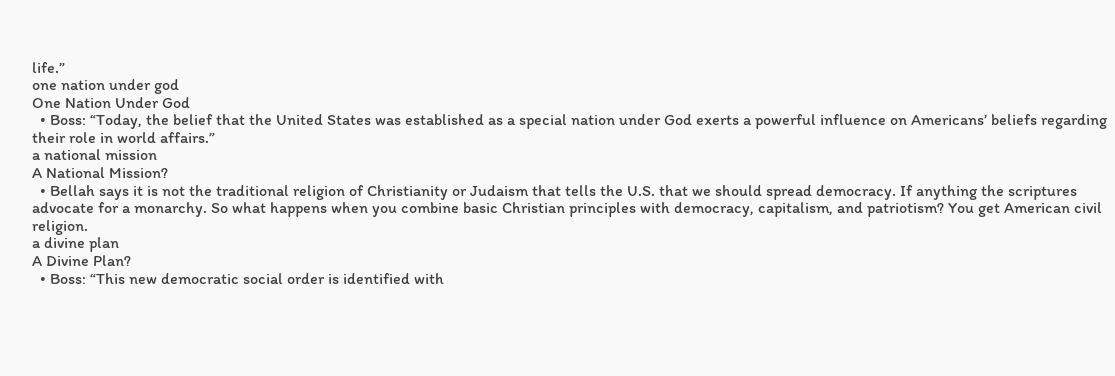life.”
one nation under god
One Nation Under God
  • Boss: “Today, the belief that the United States was established as a special nation under God exerts a powerful influence on Americans’ beliefs regarding their role in world affairs.”
a national mission
A National Mission?
  • Bellah says it is not the traditional religion of Christianity or Judaism that tells the U.S. that we should spread democracy. If anything the scriptures advocate for a monarchy. So what happens when you combine basic Christian principles with democracy, capitalism, and patriotism? You get American civil religion.
a divine plan
A Divine Plan?
  • Boss: “This new democratic social order is identified with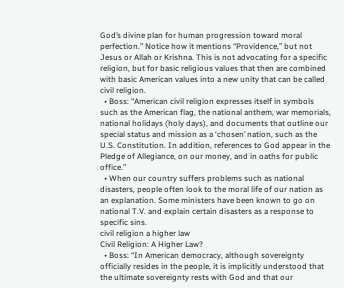God’s divine plan for human progression toward moral perfection.” Notice how it mentions “Providence,” but not Jesus or Allah or Krishna. This is not advocating for a specific religion, but for basic religious values that then are combined with basic American values into a new unity that can be called civil religion.
  • Boss: “American civil religion expresses itself in symbols such as the American flag, the national anthem, war memorials, national holidays (holy days), and documents that outline our special status and mission as a ‘chosen’ nation, such as the U.S. Constitution. In addition, references to God appear in the Pledge of Allegiance, on our money, and in oaths for public office.”
  • When our country suffers problems such as national disasters, people often look to the moral life of our nation as an explanation. Some ministers have been known to go on national T.V. and explain certain disasters as a response to specific sins.
civil religion a higher law
Civil Religion: A Higher Law?
  • Boss: “In American democracy, although sovereignty officially resides in the people, it is implicitly understood that the ultimate sovereignty rests with God and that our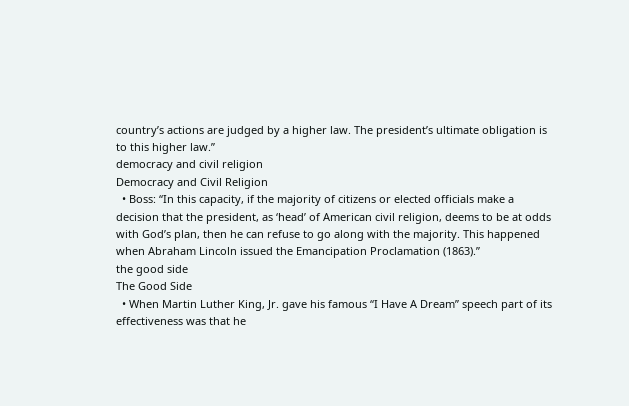country’s actions are judged by a higher law. The president’s ultimate obligation is to this higher law.”
democracy and civil religion
Democracy and Civil Religion
  • Boss: “In this capacity, if the majority of citizens or elected officials make a decision that the president, as ‘head’ of American civil religion, deems to be at odds with God’s plan, then he can refuse to go along with the majority. This happened when Abraham Lincoln issued the Emancipation Proclamation (1863).”
the good side
The Good Side
  • When Martin Luther King, Jr. gave his famous “I Have A Dream” speech part of its effectiveness was that he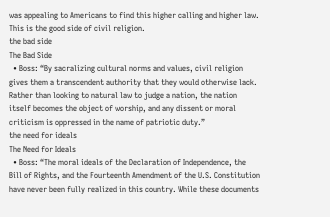was appealing to Americans to find this higher calling and higher law. This is the good side of civil religion.
the bad side
The Bad Side
  • Boss: “By sacralizing cultural norms and values, civil religion gives them a transcendent authority that they would otherwise lack. Rather than looking to natural law to judge a nation, the nation itself becomes the object of worship, and any dissent or moral criticism is oppressed in the name of patriotic duty.”
the need for ideals
The Need for Ideals
  • Boss: “The moral ideals of the Declaration of Independence, the Bill of Rights, and the Fourteenth Amendment of the U.S. Constitution have never been fully realized in this country. While these documents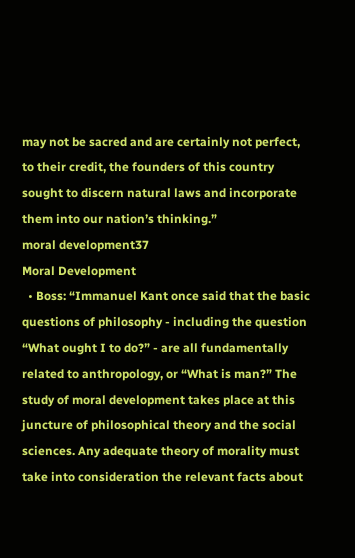may not be sacred and are certainly not perfect, to their credit, the founders of this country sought to discern natural laws and incorporate them into our nation’s thinking.”
moral development37
Moral Development
  • Boss: “Immanuel Kant once said that the basic questions of philosophy - including the question “What ought I to do?” - are all fundamentally related to anthropology, or “What is man?” The study of moral development takes place at this juncture of philosophical theory and the social sciences. Any adequate theory of morality must take into consideration the relevant facts about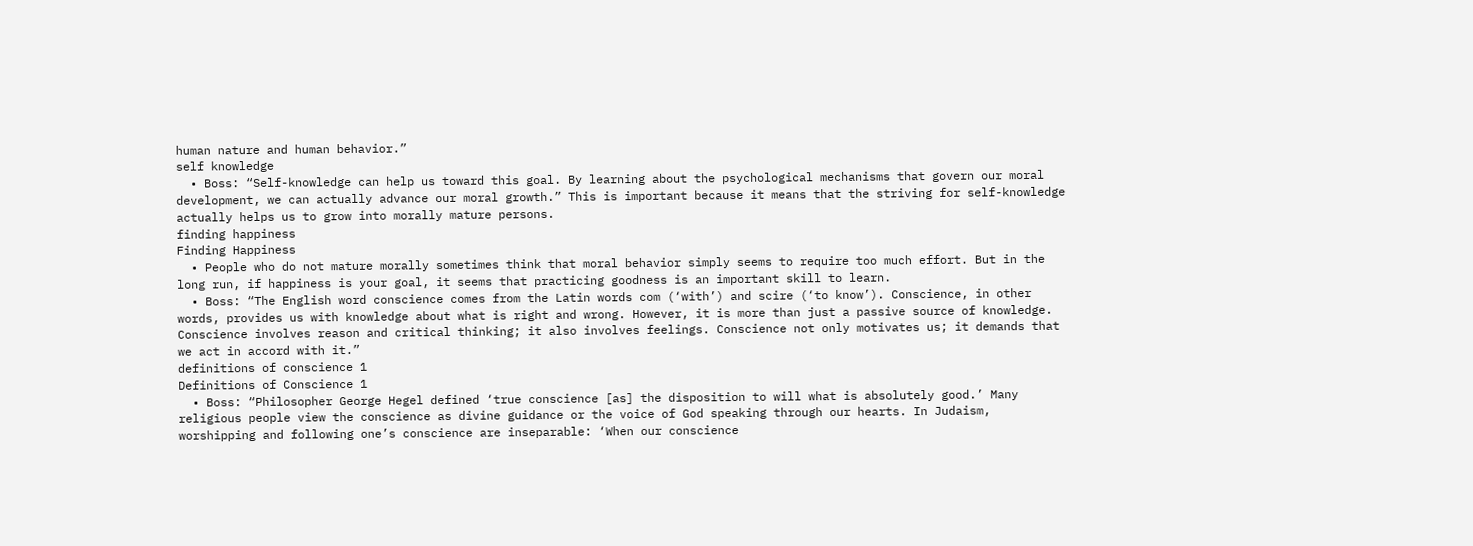human nature and human behavior.”
self knowledge
  • Boss: “Self-knowledge can help us toward this goal. By learning about the psychological mechanisms that govern our moral development, we can actually advance our moral growth.” This is important because it means that the striving for self-knowledge actually helps us to grow into morally mature persons.
finding happiness
Finding Happiness
  • People who do not mature morally sometimes think that moral behavior simply seems to require too much effort. But in the long run, if happiness is your goal, it seems that practicing goodness is an important skill to learn.
  • Boss: “The English word conscience comes from the Latin words com (‘with’) and scire (‘to know’). Conscience, in other words, provides us with knowledge about what is right and wrong. However, it is more than just a passive source of knowledge. Conscience involves reason and critical thinking; it also involves feelings. Conscience not only motivates us; it demands that we act in accord with it.”
definitions of conscience 1
Definitions of Conscience 1
  • Boss: “Philosopher George Hegel defined ‘true conscience [as] the disposition to will what is absolutely good.’ Many religious people view the conscience as divine guidance or the voice of God speaking through our hearts. In Judaism, worshipping and following one’s conscience are inseparable: ‘When our conscience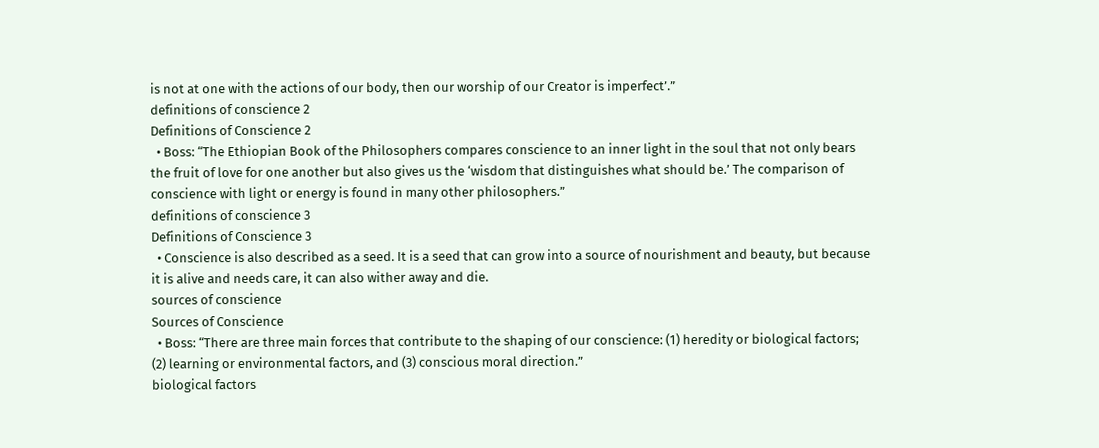is not at one with the actions of our body, then our worship of our Creator is imperfect’.”
definitions of conscience 2
Definitions of Conscience 2
  • Boss: “The Ethiopian Book of the Philosophers compares conscience to an inner light in the soul that not only bears the fruit of love for one another but also gives us the ‘wisdom that distinguishes what should be.’ The comparison of conscience with light or energy is found in many other philosophers.”
definitions of conscience 3
Definitions of Conscience 3
  • Conscience is also described as a seed. It is a seed that can grow into a source of nourishment and beauty, but because it is alive and needs care, it can also wither away and die.
sources of conscience
Sources of Conscience
  • Boss: “There are three main forces that contribute to the shaping of our conscience: (1) heredity or biological factors; (2) learning or environmental factors, and (3) conscious moral direction.”
biological factors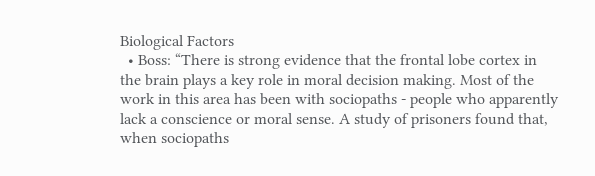Biological Factors
  • Boss: “There is strong evidence that the frontal lobe cortex in the brain plays a key role in moral decision making. Most of the work in this area has been with sociopaths - people who apparently lack a conscience or moral sense. A study of prisoners found that, when sociopaths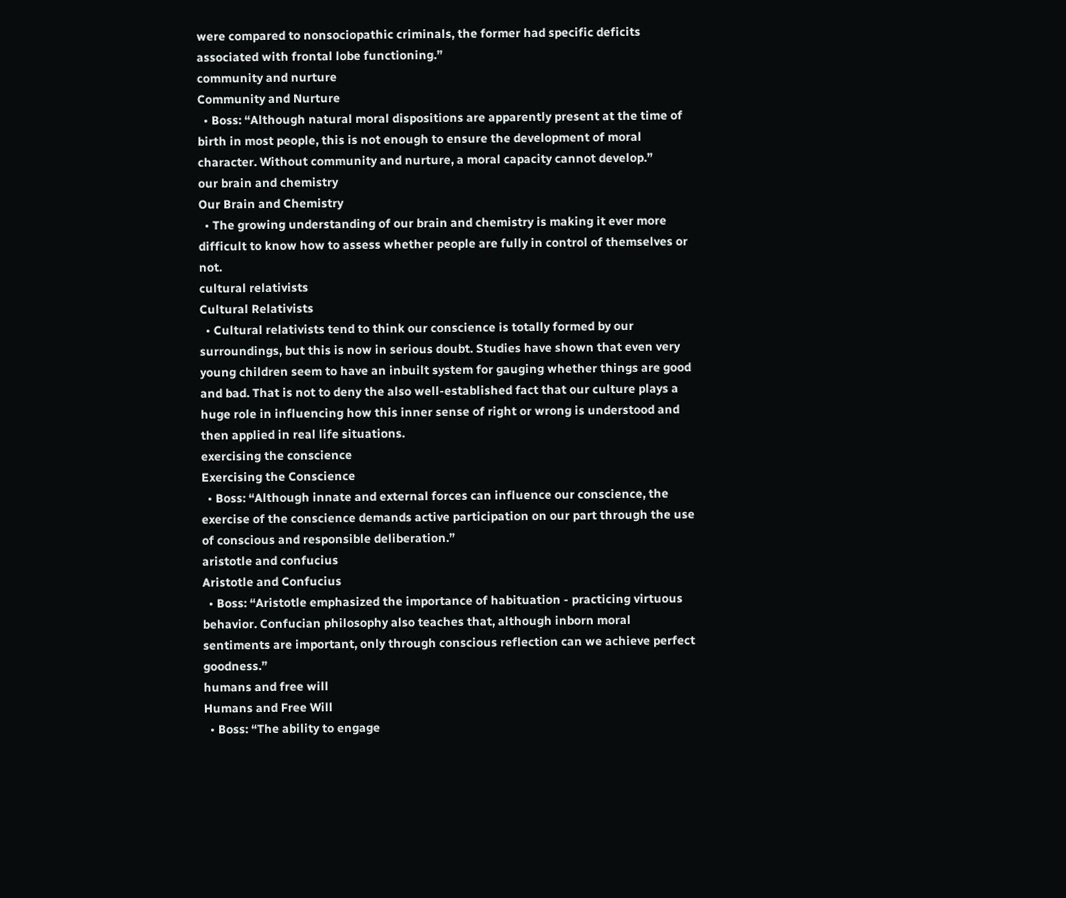were compared to nonsociopathic criminals, the former had specific deficits associated with frontal lobe functioning.”
community and nurture
Community and Nurture
  • Boss: “Although natural moral dispositions are apparently present at the time of birth in most people, this is not enough to ensure the development of moral character. Without community and nurture, a moral capacity cannot develop.”
our brain and chemistry
Our Brain and Chemistry
  • The growing understanding of our brain and chemistry is making it ever more difficult to know how to assess whether people are fully in control of themselves or not.
cultural relativists
Cultural Relativists
  • Cultural relativists tend to think our conscience is totally formed by our surroundings, but this is now in serious doubt. Studies have shown that even very young children seem to have an inbuilt system for gauging whether things are good and bad. That is not to deny the also well-established fact that our culture plays a huge role in influencing how this inner sense of right or wrong is understood and then applied in real life situations.
exercising the conscience
Exercising the Conscience
  • Boss: “Although innate and external forces can influence our conscience, the exercise of the conscience demands active participation on our part through the use of conscious and responsible deliberation.”
aristotle and confucius
Aristotle and Confucius
  • Boss: “Aristotle emphasized the importance of habituation - practicing virtuous behavior. Confucian philosophy also teaches that, although inborn moral sentiments are important, only through conscious reflection can we achieve perfect goodness.”
humans and free will
Humans and Free Will
  • Boss: “The ability to engage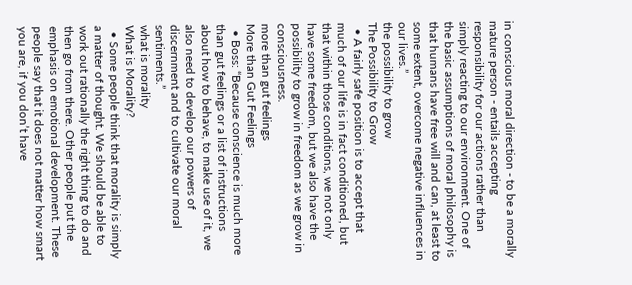in conscious moral direction - to be a morally mature person - entails accepting responsibility for our actions rather than simply reacting to our environment. One of the basic assumptions of moral philosophy is that humans have free will and can, at least to some extent, overcome negative influences in our lives.”
the possibility to grow
The Possibility to Grow
  • A fairly safe position is to accept that much of our life is in fact conditioned, but that within those conditions, we not only have some freedom, but we also have the possibility to grow in freedom as we grow in consciousness.
more than gut feelings
More than Gut Feelings
  • Boss: “Because conscience is much more than gut feelings or a list of instructions about how to behave, to make use of it, we also need to develop our powers of discernment and to cultivate our moral sentiments.”
what is morality
What is Morality?
  • Some people think that morality is simply a matter of thought. We should be able to work out rationally the right thing to do and then go from there. Other people put the emphasis on emotional development. These people say that it does not matter how smart you are, if you don’t have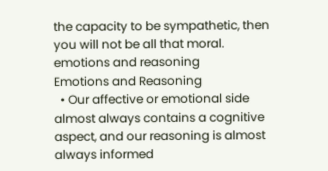the capacity to be sympathetic, then you will not be all that moral.
emotions and reasoning
Emotions and Reasoning
  • Our affective or emotional side almost always contains a cognitive aspect, and our reasoning is almost always informed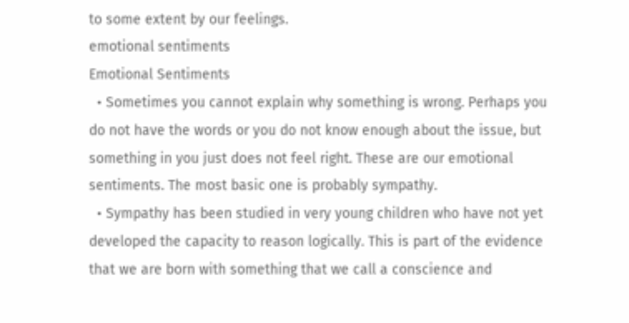to some extent by our feelings.
emotional sentiments
Emotional Sentiments
  • Sometimes you cannot explain why something is wrong. Perhaps you do not have the words or you do not know enough about the issue, but something in you just does not feel right. These are our emotional sentiments. The most basic one is probably sympathy.
  • Sympathy has been studied in very young children who have not yet developed the capacity to reason logically. This is part of the evidence that we are born with something that we call a conscience and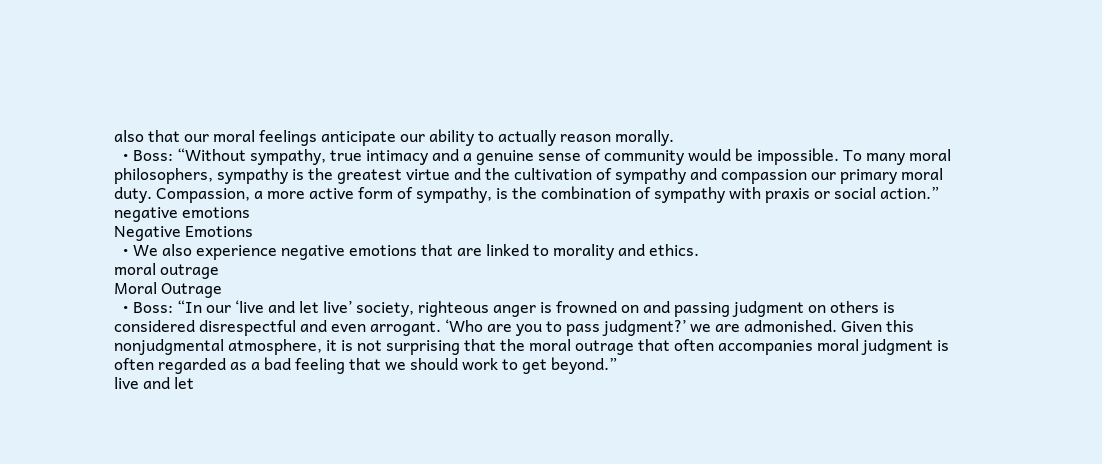also that our moral feelings anticipate our ability to actually reason morally.
  • Boss: “Without sympathy, true intimacy and a genuine sense of community would be impossible. To many moral philosophers, sympathy is the greatest virtue and the cultivation of sympathy and compassion our primary moral duty. Compassion, a more active form of sympathy, is the combination of sympathy with praxis or social action.”
negative emotions
Negative Emotions
  • We also experience negative emotions that are linked to morality and ethics.
moral outrage
Moral Outrage
  • Boss: “In our ‘live and let live’ society, righteous anger is frowned on and passing judgment on others is considered disrespectful and even arrogant. ‘Who are you to pass judgment?’ we are admonished. Given this nonjudgmental atmosphere, it is not surprising that the moral outrage that often accompanies moral judgment is often regarded as a bad feeling that we should work to get beyond.”
live and let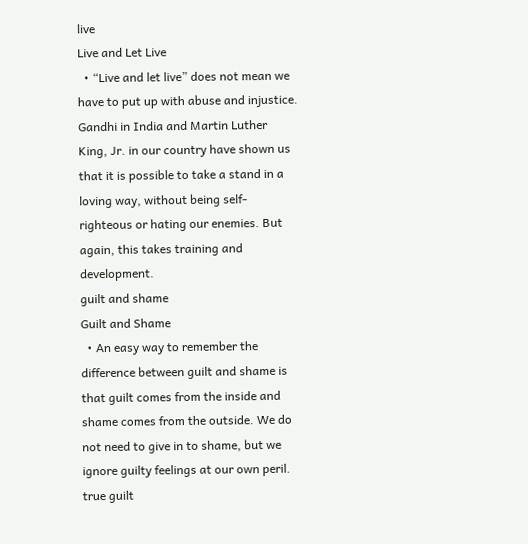live
Live and Let Live
  • “Live and let live” does not mean we have to put up with abuse and injustice. Gandhi in India and Martin Luther King, Jr. in our country have shown us that it is possible to take a stand in a loving way, without being self-righteous or hating our enemies. But again, this takes training and development.
guilt and shame
Guilt and Shame
  • An easy way to remember the difference between guilt and shame is that guilt comes from the inside and shame comes from the outside. We do not need to give in to shame, but we ignore guilty feelings at our own peril.
true guilt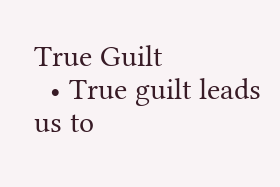True Guilt
  • True guilt leads us to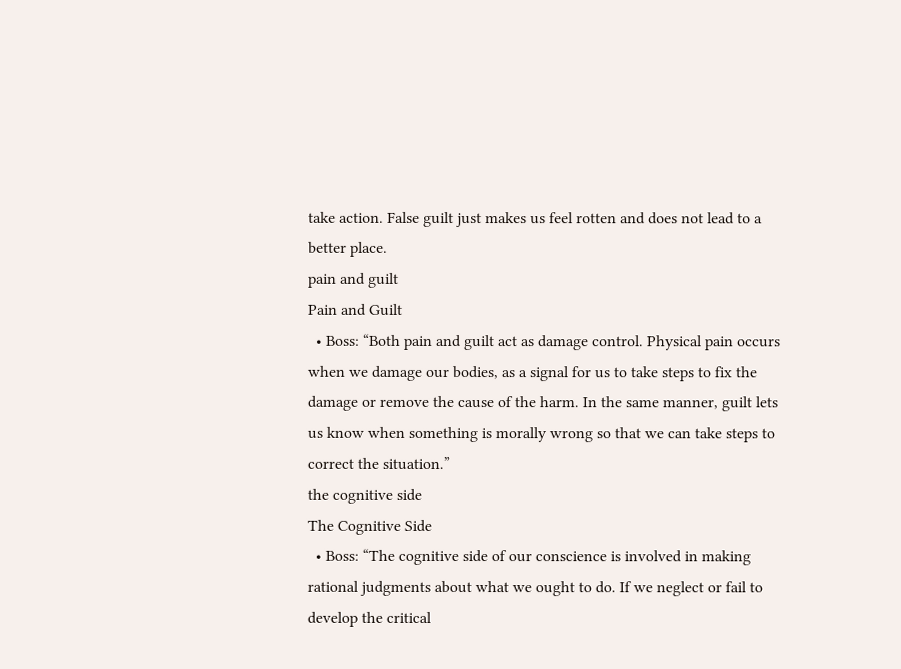take action. False guilt just makes us feel rotten and does not lead to a better place.
pain and guilt
Pain and Guilt
  • Boss: “Both pain and guilt act as damage control. Physical pain occurs when we damage our bodies, as a signal for us to take steps to fix the damage or remove the cause of the harm. In the same manner, guilt lets us know when something is morally wrong so that we can take steps to correct the situation.”
the cognitive side
The Cognitive Side
  • Boss: “The cognitive side of our conscience is involved in making rational judgments about what we ought to do. If we neglect or fail to develop the critical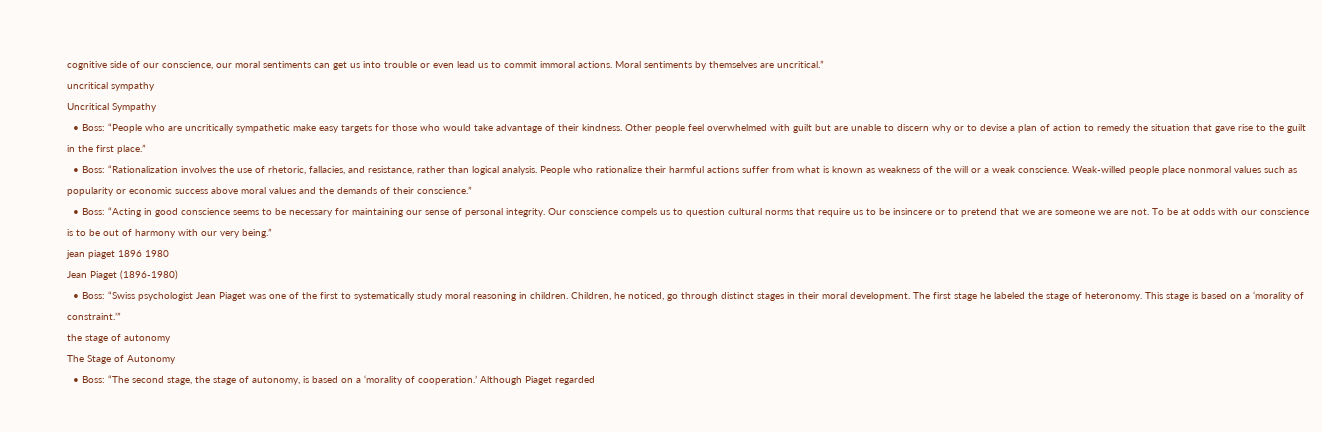cognitive side of our conscience, our moral sentiments can get us into trouble or even lead us to commit immoral actions. Moral sentiments by themselves are uncritical.”
uncritical sympathy
Uncritical Sympathy
  • Boss: “People who are uncritically sympathetic make easy targets for those who would take advantage of their kindness. Other people feel overwhelmed with guilt but are unable to discern why or to devise a plan of action to remedy the situation that gave rise to the guilt in the first place.”
  • Boss: “Rationalization involves the use of rhetoric, fallacies, and resistance, rather than logical analysis. People who rationalize their harmful actions suffer from what is known as weakness of the will or a weak conscience. Weak-willed people place nonmoral values such as popularity or economic success above moral values and the demands of their conscience.”
  • Boss: “Acting in good conscience seems to be necessary for maintaining our sense of personal integrity. Our conscience compels us to question cultural norms that require us to be insincere or to pretend that we are someone we are not. To be at odds with our conscience is to be out of harmony with our very being.”
jean piaget 1896 1980
Jean Piaget (1896-1980)
  • Boss: “Swiss psychologist Jean Piaget was one of the first to systematically study moral reasoning in children. Children, he noticed, go through distinct stages in their moral development. The first stage he labeled the stage of heteronomy. This stage is based on a ‘morality of constraint.’”
the stage of autonomy
The Stage of Autonomy
  • Boss: “The second stage, the stage of autonomy, is based on a ‘morality of cooperation.’ Although Piaget regarded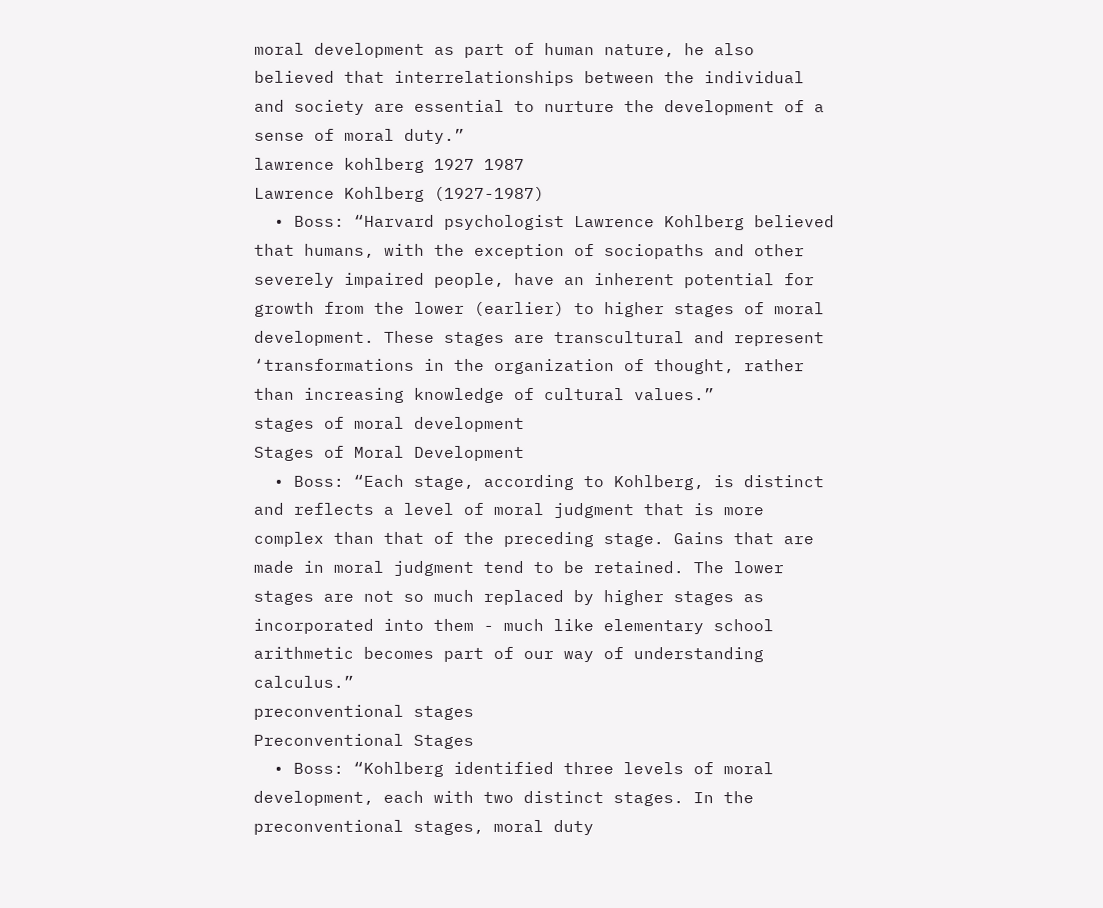moral development as part of human nature, he also believed that interrelationships between the individual and society are essential to nurture the development of a sense of moral duty.”
lawrence kohlberg 1927 1987
Lawrence Kohlberg (1927-1987)
  • Boss: “Harvard psychologist Lawrence Kohlberg believed that humans, with the exception of sociopaths and other severely impaired people, have an inherent potential for growth from the lower (earlier) to higher stages of moral development. These stages are transcultural and represent ‘transformations in the organization of thought, rather than increasing knowledge of cultural values.”
stages of moral development
Stages of Moral Development
  • Boss: “Each stage, according to Kohlberg, is distinct and reflects a level of moral judgment that is more complex than that of the preceding stage. Gains that are made in moral judgment tend to be retained. The lower stages are not so much replaced by higher stages as incorporated into them - much like elementary school arithmetic becomes part of our way of understanding calculus.”
preconventional stages
Preconventional Stages
  • Boss: “Kohlberg identified three levels of moral development, each with two distinct stages. In the preconventional stages, moral duty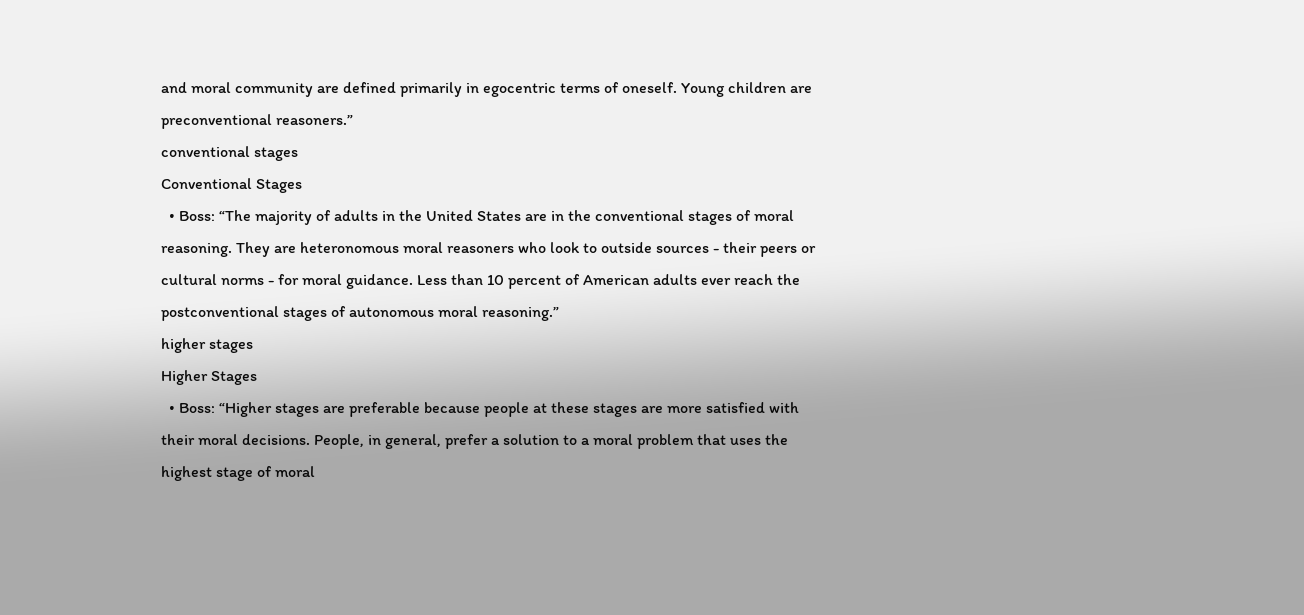and moral community are defined primarily in egocentric terms of oneself. Young children are preconventional reasoners.”
conventional stages
Conventional Stages
  • Boss: “The majority of adults in the United States are in the conventional stages of moral reasoning. They are heteronomous moral reasoners who look to outside sources - their peers or cultural norms - for moral guidance. Less than 10 percent of American adults ever reach the postconventional stages of autonomous moral reasoning.”
higher stages
Higher Stages
  • Boss: “Higher stages are preferable because people at these stages are more satisfied with their moral decisions. People, in general, prefer a solution to a moral problem that uses the highest stage of moral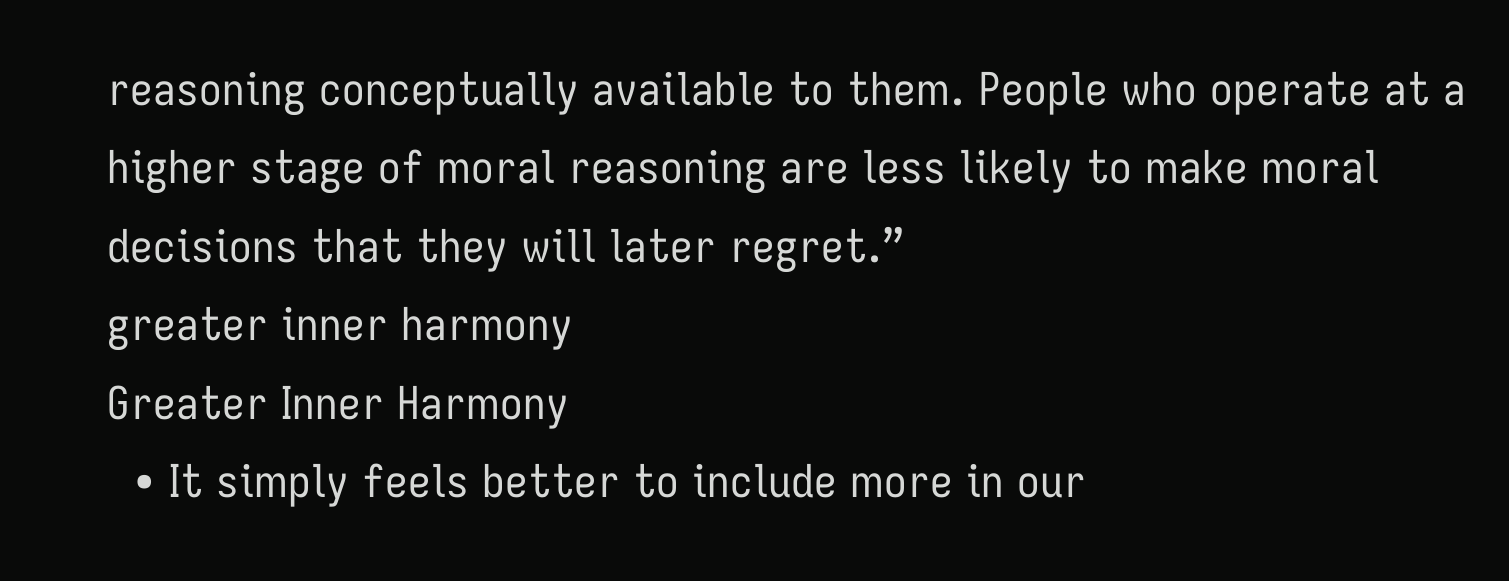reasoning conceptually available to them. People who operate at a higher stage of moral reasoning are less likely to make moral decisions that they will later regret.”
greater inner harmony
Greater Inner Harmony
  • It simply feels better to include more in our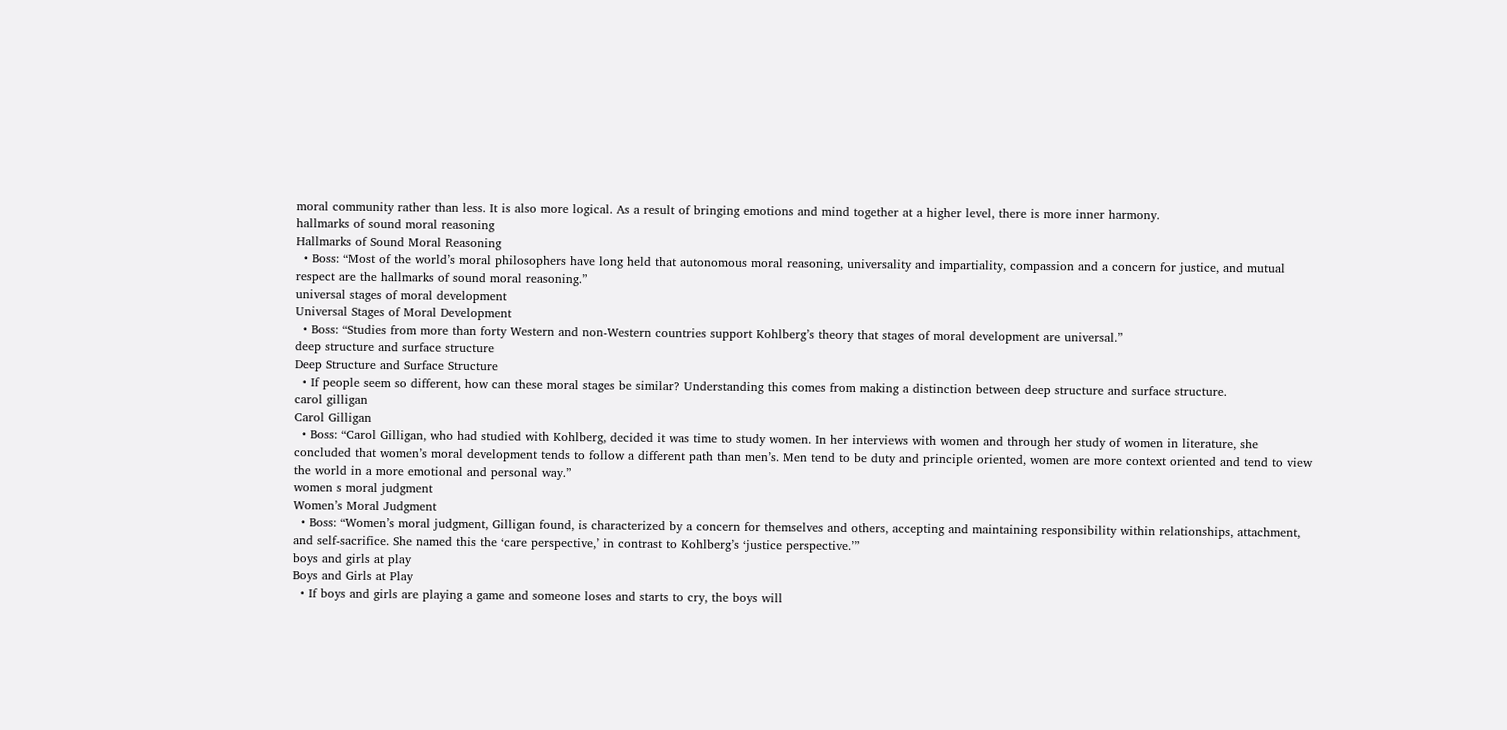moral community rather than less. It is also more logical. As a result of bringing emotions and mind together at a higher level, there is more inner harmony.
hallmarks of sound moral reasoning
Hallmarks of Sound Moral Reasoning
  • Boss: “Most of the world’s moral philosophers have long held that autonomous moral reasoning, universality and impartiality, compassion and a concern for justice, and mutual respect are the hallmarks of sound moral reasoning.”
universal stages of moral development
Universal Stages of Moral Development
  • Boss: “Studies from more than forty Western and non-Western countries support Kohlberg’s theory that stages of moral development are universal.”
deep structure and surface structure
Deep Structure and Surface Structure
  • If people seem so different, how can these moral stages be similar? Understanding this comes from making a distinction between deep structure and surface structure.
carol gilligan
Carol Gilligan
  • Boss: “Carol Gilligan, who had studied with Kohlberg, decided it was time to study women. In her interviews with women and through her study of women in literature, she concluded that women’s moral development tends to follow a different path than men’s. Men tend to be duty and principle oriented, women are more context oriented and tend to view the world in a more emotional and personal way.”
women s moral judgment
Women’s Moral Judgment
  • Boss: “Women’s moral judgment, Gilligan found, is characterized by a concern for themselves and others, accepting and maintaining responsibility within relationships, attachment, and self-sacrifice. She named this the ‘care perspective,’ in contrast to Kohlberg’s ‘justice perspective.’”
boys and girls at play
Boys and Girls at Play
  • If boys and girls are playing a game and someone loses and starts to cry, the boys will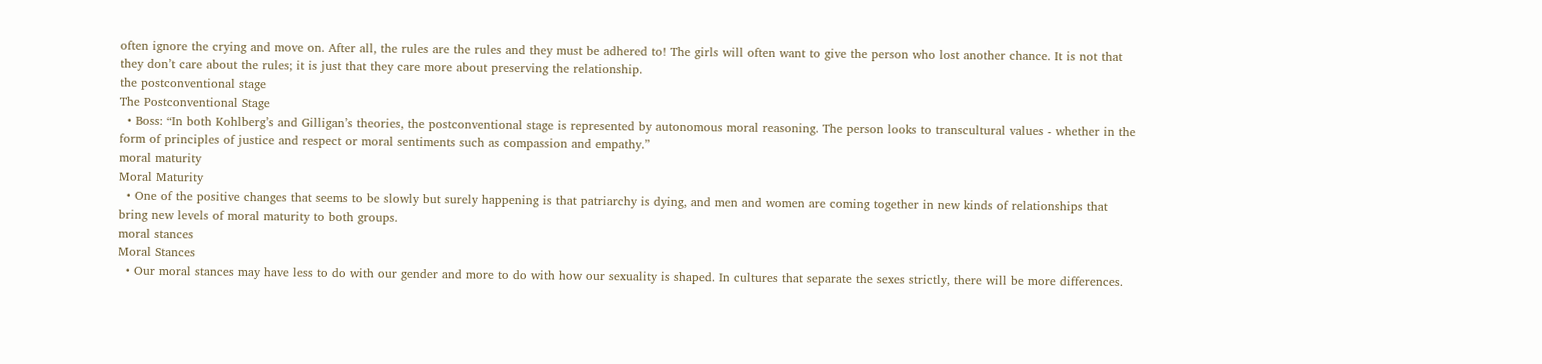often ignore the crying and move on. After all, the rules are the rules and they must be adhered to! The girls will often want to give the person who lost another chance. It is not that they don’t care about the rules; it is just that they care more about preserving the relationship.
the postconventional stage
The Postconventional Stage
  • Boss: “In both Kohlberg’s and Gilligan’s theories, the postconventional stage is represented by autonomous moral reasoning. The person looks to transcultural values - whether in the form of principles of justice and respect or moral sentiments such as compassion and empathy.”
moral maturity
Moral Maturity
  • One of the positive changes that seems to be slowly but surely happening is that patriarchy is dying, and men and women are coming together in new kinds of relationships that bring new levels of moral maturity to both groups.
moral stances
Moral Stances
  • Our moral stances may have less to do with our gender and more to do with how our sexuality is shaped. In cultures that separate the sexes strictly, there will be more differences.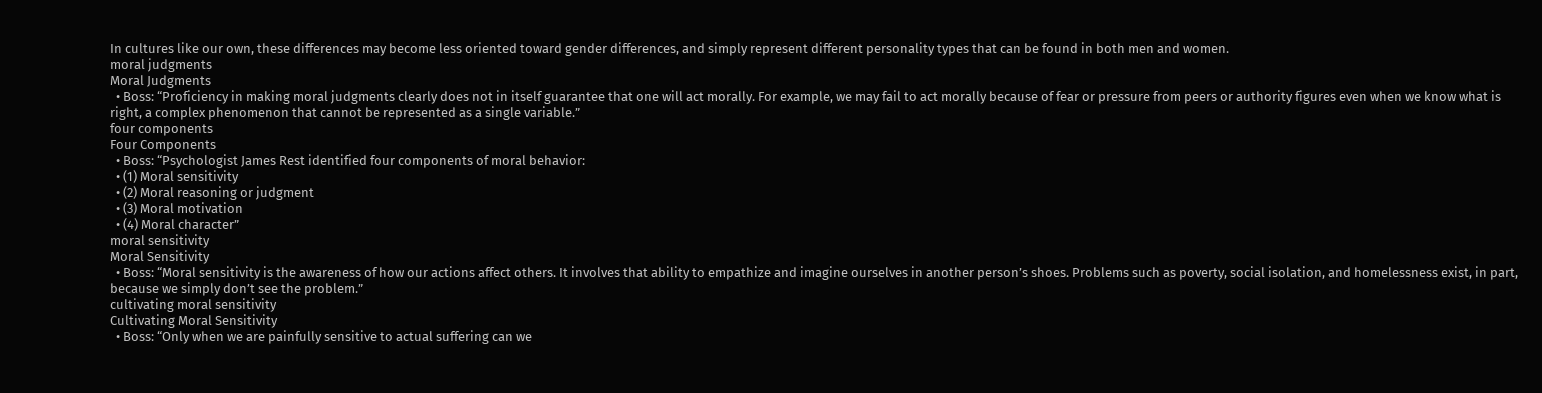In cultures like our own, these differences may become less oriented toward gender differences, and simply represent different personality types that can be found in both men and women.
moral judgments
Moral Judgments
  • Boss: “Proficiency in making moral judgments clearly does not in itself guarantee that one will act morally. For example, we may fail to act morally because of fear or pressure from peers or authority figures even when we know what is right, a complex phenomenon that cannot be represented as a single variable.”
four components
Four Components
  • Boss: “Psychologist James Rest identified four components of moral behavior:
  • (1) Moral sensitivity
  • (2) Moral reasoning or judgment
  • (3) Moral motivation
  • (4) Moral character”
moral sensitivity
Moral Sensitivity
  • Boss: “Moral sensitivity is the awareness of how our actions affect others. It involves that ability to empathize and imagine ourselves in another person’s shoes. Problems such as poverty, social isolation, and homelessness exist, in part, because we simply don’t see the problem.”
cultivating moral sensitivity
Cultivating Moral Sensitivity
  • Boss: “Only when we are painfully sensitive to actual suffering can we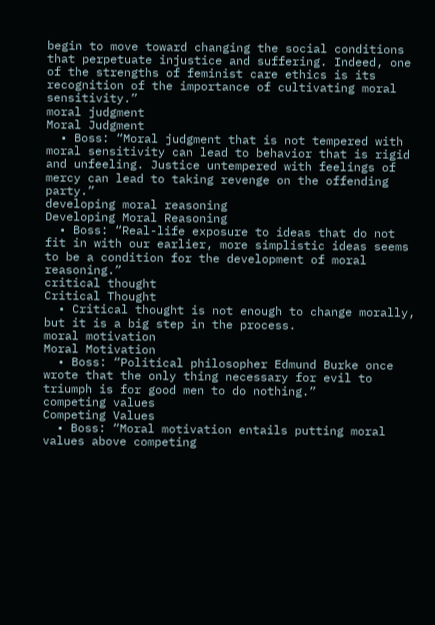begin to move toward changing the social conditions that perpetuate injustice and suffering. Indeed, one of the strengths of feminist care ethics is its recognition of the importance of cultivating moral sensitivity.”
moral judgment
Moral Judgment
  • Boss: “Moral judgment that is not tempered with moral sensitivity can lead to behavior that is rigid and unfeeling. Justice untempered with feelings of mercy can lead to taking revenge on the offending party.”
developing moral reasoning
Developing Moral Reasoning
  • Boss: “Real-life exposure to ideas that do not fit in with our earlier, more simplistic ideas seems to be a condition for the development of moral reasoning.”
critical thought
Critical Thought
  • Critical thought is not enough to change morally, but it is a big step in the process.
moral motivation
Moral Motivation
  • Boss: “Political philosopher Edmund Burke once wrote that the only thing necessary for evil to triumph is for good men to do nothing.”
competing values
Competing Values
  • Boss: “Moral motivation entails putting moral values above competing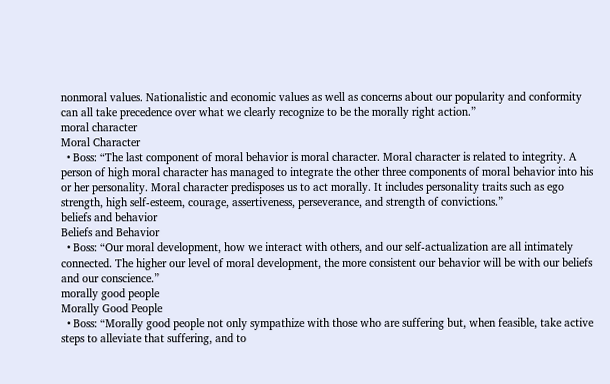nonmoral values. Nationalistic and economic values as well as concerns about our popularity and conformity can all take precedence over what we clearly recognize to be the morally right action.”
moral character
Moral Character
  • Boss: “The last component of moral behavior is moral character. Moral character is related to integrity. A person of high moral character has managed to integrate the other three components of moral behavior into his or her personality. Moral character predisposes us to act morally. It includes personality traits such as ego strength, high self-esteem, courage, assertiveness, perseverance, and strength of convictions.”
beliefs and behavior
Beliefs and Behavior
  • Boss: “Our moral development, how we interact with others, and our self-actualization are all intimately connected. The higher our level of moral development, the more consistent our behavior will be with our beliefs and our conscience.”
morally good people
Morally Good People
  • Boss: “Morally good people not only sympathize with those who are suffering but, when feasible, take active steps to alleviate that suffering, and to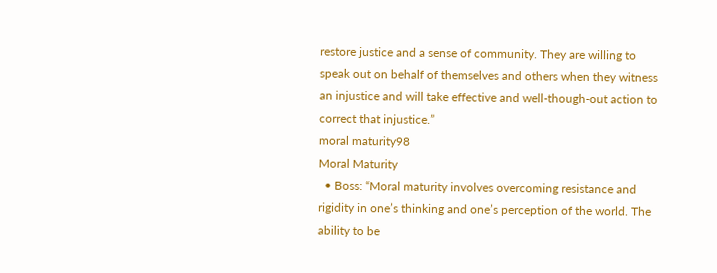restore justice and a sense of community. They are willing to speak out on behalf of themselves and others when they witness an injustice and will take effective and well-though-out action to correct that injustice.”
moral maturity98
Moral Maturity
  • Boss: “Moral maturity involves overcoming resistance and rigidity in one’s thinking and one’s perception of the world. The ability to be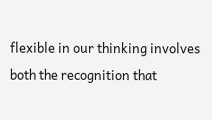flexible in our thinking involves both the recognition that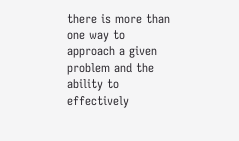there is more than one way to approach a given problem and the ability to effectively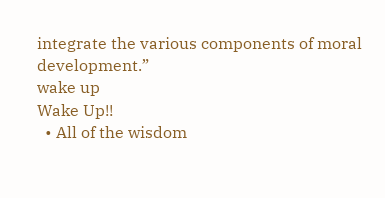integrate the various components of moral development.”
wake up
Wake Up!!
  • All of the wisdom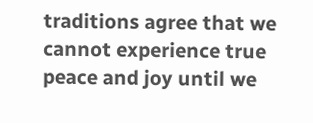traditions agree that we cannot experience true peace and joy until we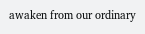awaken from our ordinary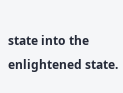state into the enlightened state.